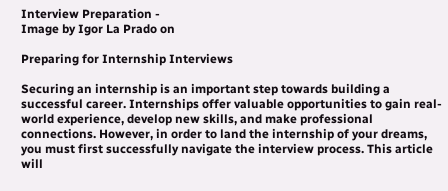Interview Preparation -
Image by Igor La Prado on

Preparing for Internship Interviews

Securing an internship is an important step towards building a successful career. Internships offer valuable opportunities to gain real-world experience, develop new skills, and make professional connections. However, in order to land the internship of your dreams, you must first successfully navigate the interview process. This article will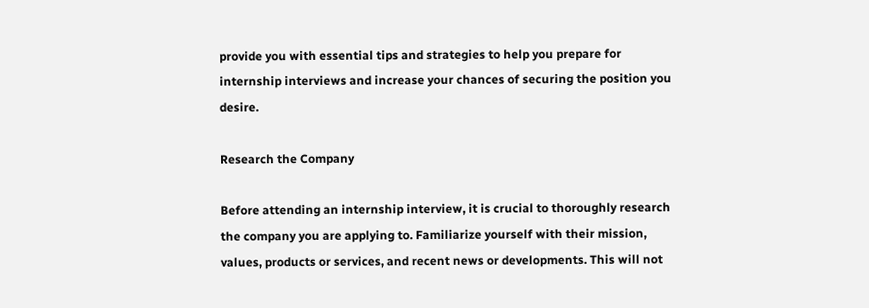provide you with essential tips and strategies to help you prepare for internship interviews and increase your chances of securing the position you desire.

Research the Company

Before attending an internship interview, it is crucial to thoroughly research the company you are applying to. Familiarize yourself with their mission, values, products or services, and recent news or developments. This will not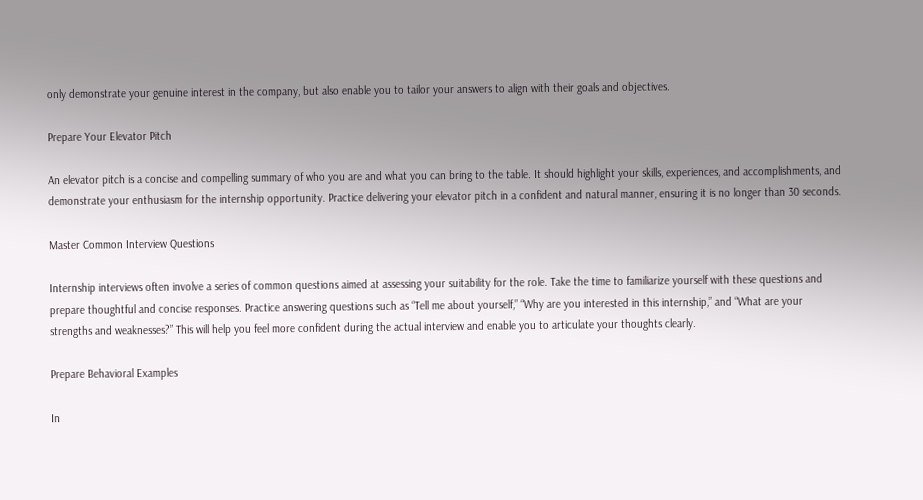only demonstrate your genuine interest in the company, but also enable you to tailor your answers to align with their goals and objectives.

Prepare Your Elevator Pitch

An elevator pitch is a concise and compelling summary of who you are and what you can bring to the table. It should highlight your skills, experiences, and accomplishments, and demonstrate your enthusiasm for the internship opportunity. Practice delivering your elevator pitch in a confident and natural manner, ensuring it is no longer than 30 seconds.

Master Common Interview Questions

Internship interviews often involve a series of common questions aimed at assessing your suitability for the role. Take the time to familiarize yourself with these questions and prepare thoughtful and concise responses. Practice answering questions such as “Tell me about yourself,” “Why are you interested in this internship,” and “What are your strengths and weaknesses?” This will help you feel more confident during the actual interview and enable you to articulate your thoughts clearly.

Prepare Behavioral Examples

In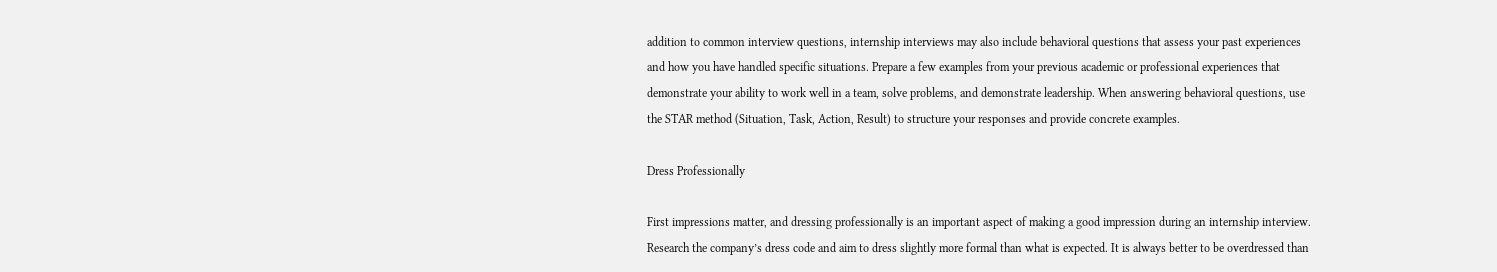addition to common interview questions, internship interviews may also include behavioral questions that assess your past experiences and how you have handled specific situations. Prepare a few examples from your previous academic or professional experiences that demonstrate your ability to work well in a team, solve problems, and demonstrate leadership. When answering behavioral questions, use the STAR method (Situation, Task, Action, Result) to structure your responses and provide concrete examples.

Dress Professionally

First impressions matter, and dressing professionally is an important aspect of making a good impression during an internship interview. Research the company’s dress code and aim to dress slightly more formal than what is expected. It is always better to be overdressed than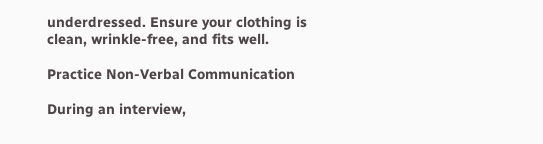underdressed. Ensure your clothing is clean, wrinkle-free, and fits well.

Practice Non-Verbal Communication

During an interview,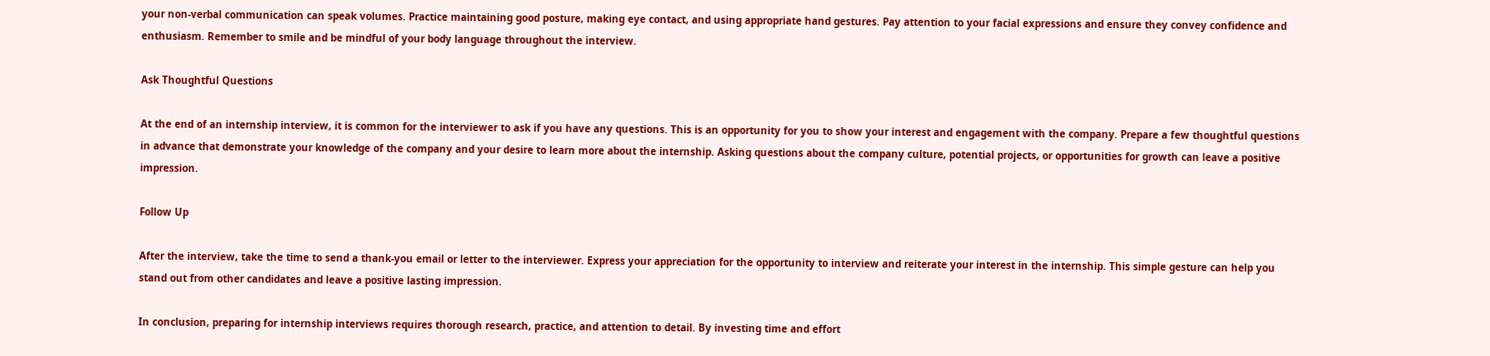your non-verbal communication can speak volumes. Practice maintaining good posture, making eye contact, and using appropriate hand gestures. Pay attention to your facial expressions and ensure they convey confidence and enthusiasm. Remember to smile and be mindful of your body language throughout the interview.

Ask Thoughtful Questions

At the end of an internship interview, it is common for the interviewer to ask if you have any questions. This is an opportunity for you to show your interest and engagement with the company. Prepare a few thoughtful questions in advance that demonstrate your knowledge of the company and your desire to learn more about the internship. Asking questions about the company culture, potential projects, or opportunities for growth can leave a positive impression.

Follow Up

After the interview, take the time to send a thank-you email or letter to the interviewer. Express your appreciation for the opportunity to interview and reiterate your interest in the internship. This simple gesture can help you stand out from other candidates and leave a positive lasting impression.

In conclusion, preparing for internship interviews requires thorough research, practice, and attention to detail. By investing time and effort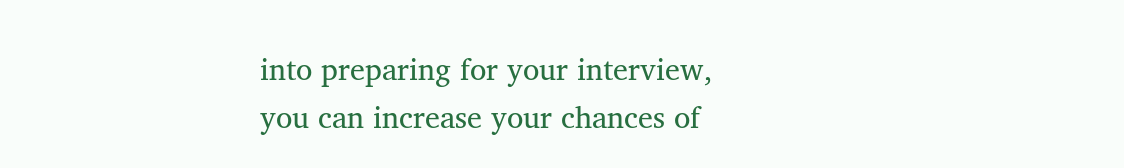into preparing for your interview, you can increase your chances of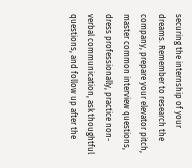securing the internship of your dreams. Remember to research the company, prepare your elevator pitch, master common interview questions, dress professionally, practice non-verbal communication, ask thoughtful questions, and follow up after the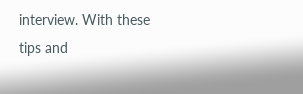interview. With these tips and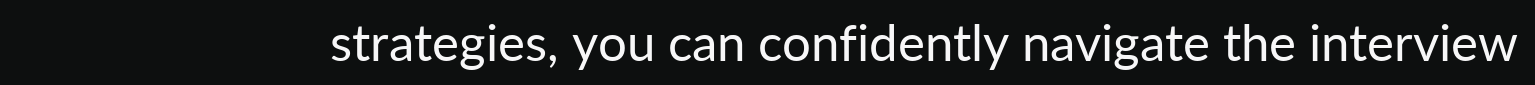strategies, you can confidently navigate the interview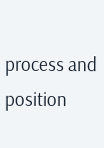process and position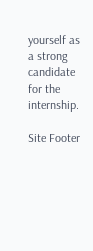yourself as a strong candidate for the internship.

Site Footer